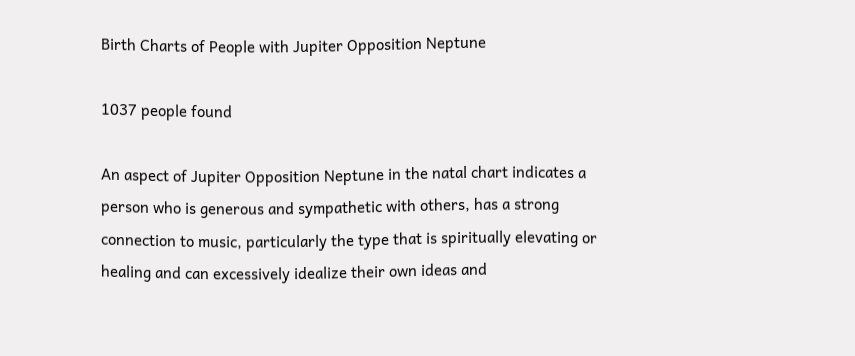Birth Charts of People with Jupiter Opposition Neptune

1037 people found

An aspect of Jupiter Opposition Neptune in the natal chart indicates a person who is generous and sympathetic with others, has a strong connection to music, particularly the type that is spiritually elevating or healing and can excessively idealize their own ideas and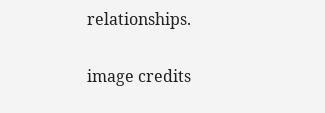relationships.

image credits